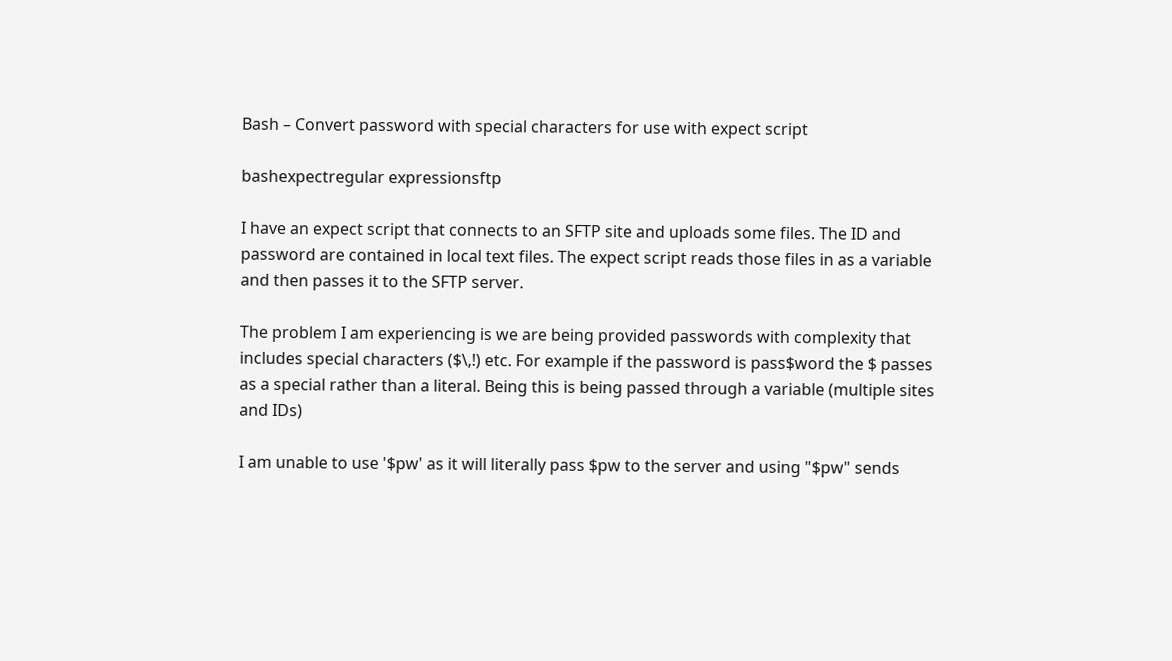Bash – Convert password with special characters for use with expect script

bashexpectregular expressionsftp

I have an expect script that connects to an SFTP site and uploads some files. The ID and password are contained in local text files. The expect script reads those files in as a variable and then passes it to the SFTP server.

The problem I am experiencing is we are being provided passwords with complexity that includes special characters ($\,!) etc. For example if the password is pass$word the $ passes as a special rather than a literal. Being this is being passed through a variable (multiple sites and IDs)

I am unable to use '$pw' as it will literally pass $pw to the server and using "$pw" sends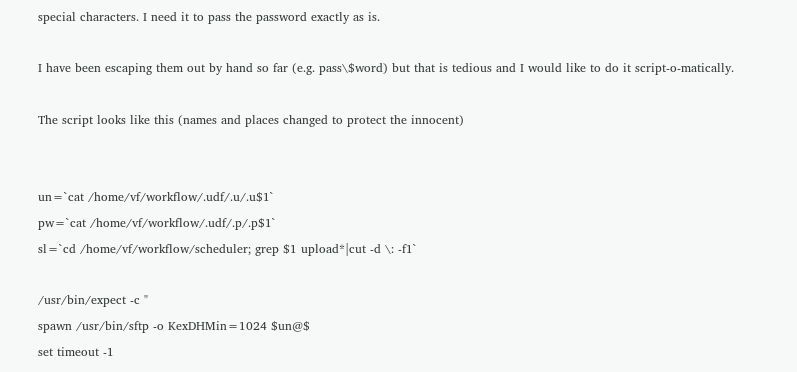special characters. I need it to pass the password exactly as is.

I have been escaping them out by hand so far (e.g. pass\$word) but that is tedious and I would like to do it script-o-matically.

The script looks like this (names and places changed to protect the innocent)


un=`cat /home/vf/workflow/.udf/.u/.u$1`
pw=`cat /home/vf/workflow/.udf/.p/.p$1`
sl=`cd /home/vf/workflow/scheduler; grep $1 upload*|cut -d \: -f1`

/usr/bin/expect -c "
spawn /usr/bin/sftp -o KexDHMin=1024 $un@$
set timeout -1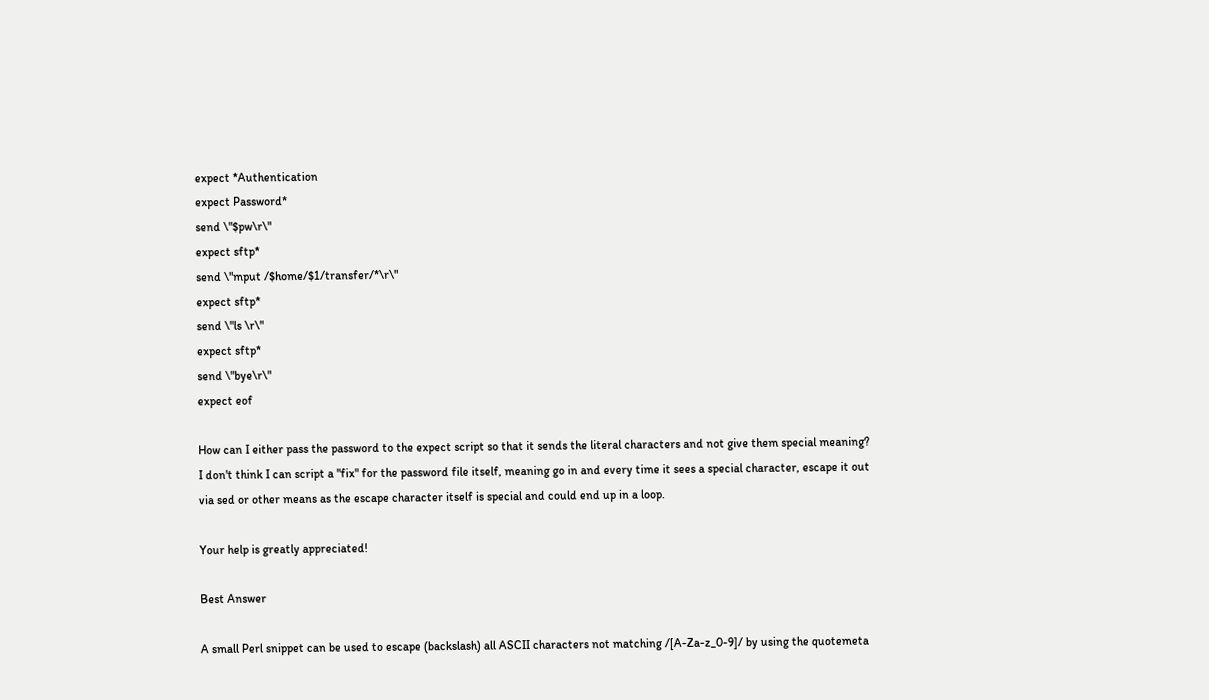expect *Authentication
expect Password*
send \"$pw\r\"
expect sftp*
send \"mput /$home/$1/transfer/*\r\"
expect sftp*
send \"ls \r\"
expect sftp*
send \"bye\r\"
expect eof

How can I either pass the password to the expect script so that it sends the literal characters and not give them special meaning?
I don't think I can script a "fix" for the password file itself, meaning go in and every time it sees a special character, escape it out via sed or other means as the escape character itself is special and could end up in a loop.

Your help is greatly appreciated!

Best Answer

A small Perl snippet can be used to escape (backslash) all ASCII characters not matching /[A-Za-z_0-9]/ by using the quotemeta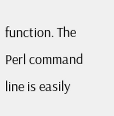function. The Perl command line is easily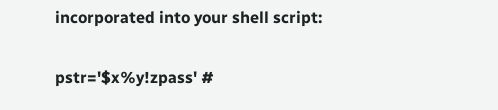incorporated into your shell script:

pstr='$x%y!zpass' #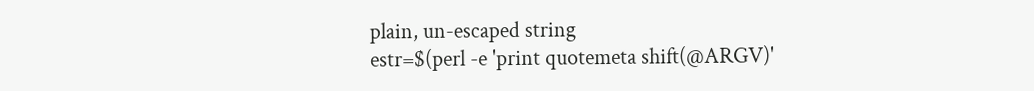plain, un-escaped string
estr=$(perl -e 'print quotemeta shift(@ARGV)'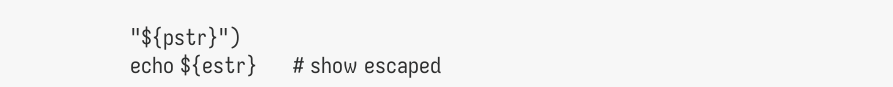"${pstr}")
echo ${estr}      # show escaped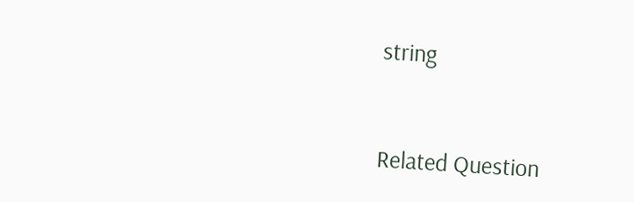string


Related Question